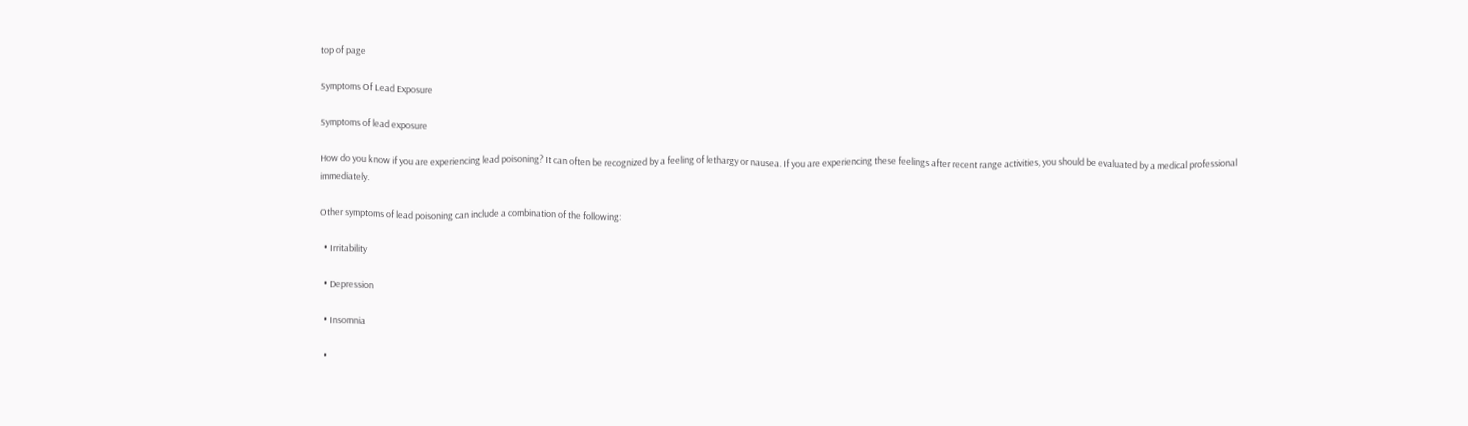top of page

Symptoms Of Lead Exposure

Symptoms of lead exposure

How do you know if you are experiencing lead poisoning? It can often be recognized by a feeling of lethargy or nausea. If you are experiencing these feelings after recent range activities, you should be evaluated by a medical professional immediately.

Other symptoms of lead poisoning can include a combination of the following:

  • Irritability

  • Depression

  • Insomnia

  •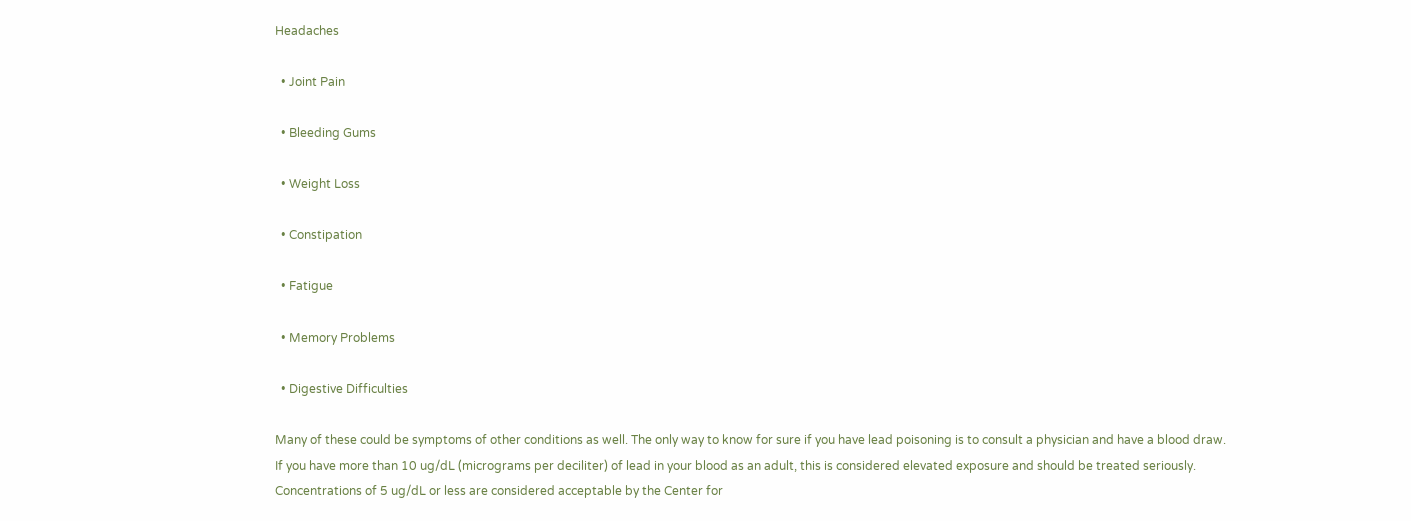Headaches

  • Joint Pain

  • Bleeding Gums

  • Weight Loss

  • Constipation

  • Fatigue

  • Memory Problems

  • Digestive Difficulties

Many of these could be symptoms of other conditions as well. The only way to know for sure if you have lead poisoning is to consult a physician and have a blood draw. If you have more than 10 ug/dL (micrograms per deciliter) of lead in your blood as an adult, this is considered elevated exposure and should be treated seriously. Concentrations of 5 ug/dL or less are considered acceptable by the Center for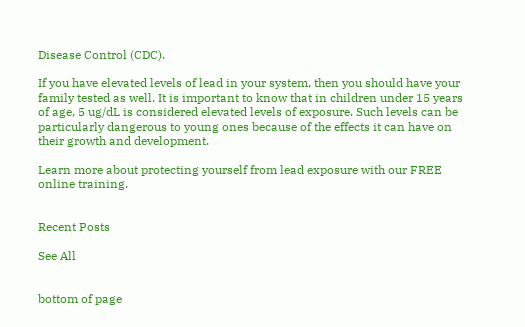Disease Control (CDC).

If you have elevated levels of lead in your system, then you should have your family tested as well. It is important to know that in children under 15 years of age, 5 ug/dL is considered elevated levels of exposure. Such levels can be particularly dangerous to young ones because of the effects it can have on their growth and development.

Learn more about protecting yourself from lead exposure with our FREE online training.


Recent Posts

See All


bottom of page